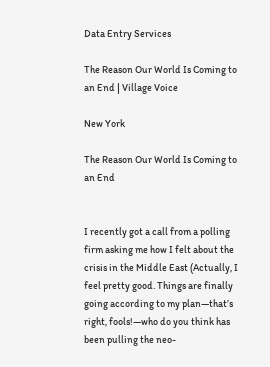Data Entry Services

The Reason Our World Is Coming to an End | Village Voice

New York

The Reason Our World Is Coming to an End


I recently got a call from a polling firm asking me how I felt about the crisis in the Middle East (Actually, I feel pretty good. Things are finally going according to my plan—that’s right, fools!—who do you think has been pulling the neo-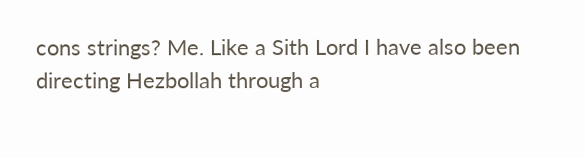cons strings? Me. Like a Sith Lord I have also been directing Hezbollah through a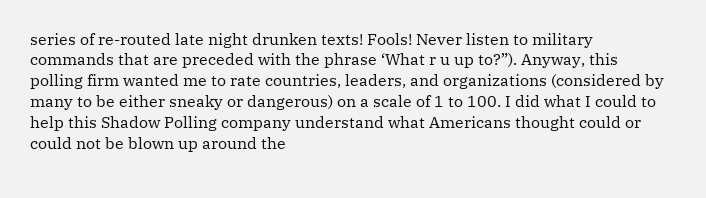series of re-routed late night drunken texts! Fools! Never listen to military commands that are preceded with the phrase ‘What r u up to?”). Anyway, this polling firm wanted me to rate countries, leaders, and organizations (considered by many to be either sneaky or dangerous) on a scale of 1 to 100. I did what I could to help this Shadow Polling company understand what Americans thought could or could not be blown up around the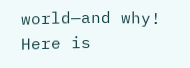world—and why! Here is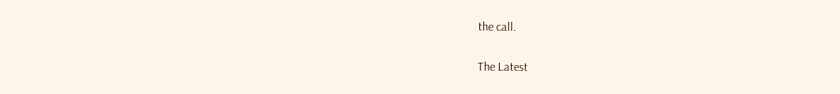the call.

The Latest